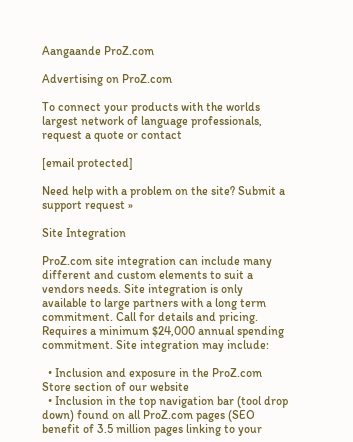Aangaande ProZ.com

Advertising on ProZ.com

To connect your products with the worlds largest network of language professionals, request a quote or contact

[email protected]

Need help with a problem on the site? Submit a support request »

Site Integration

ProZ.com site integration can include many different and custom elements to suit a vendors needs. Site integration is only available to large partners with a long term commitment. Call for details and pricing. Requires a minimum $24,000 annual spending commitment. Site integration may include:

  • Inclusion and exposure in the ProZ.com Store section of our website
  • Inclusion in the top navigation bar (tool drop down) found on all ProZ.com pages (SEO benefit of 3.5 million pages linking to your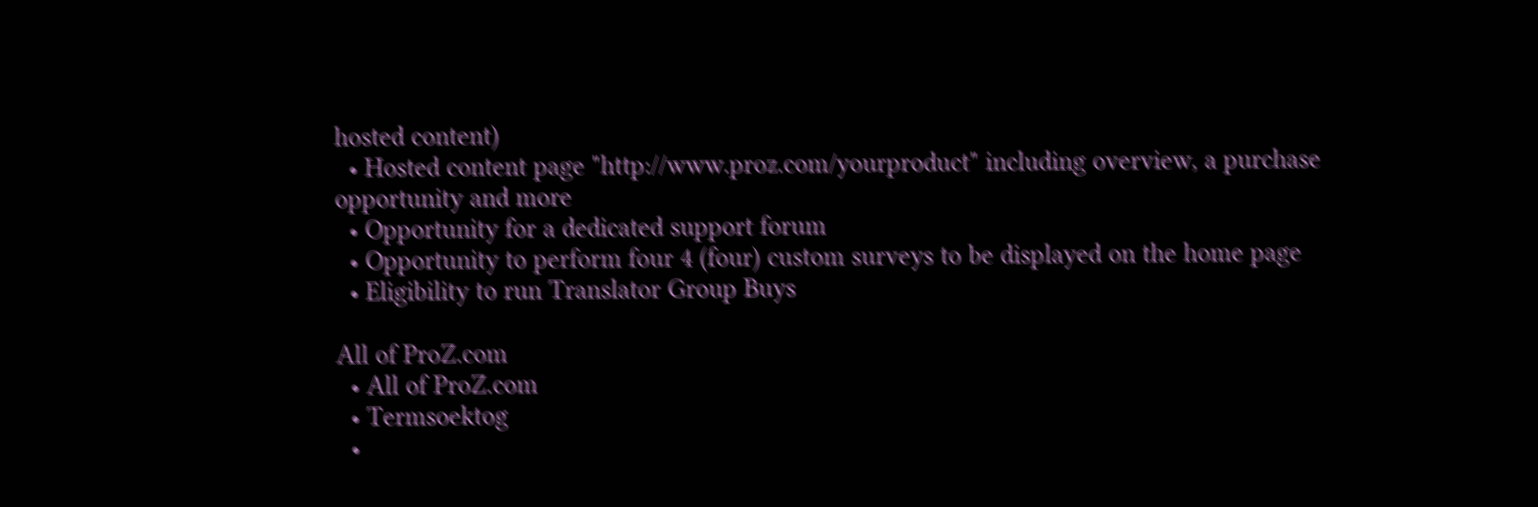hosted content)
  • Hosted content page "http://www.proz.com/yourproduct" including overview, a purchase opportunity and more
  • Opportunity for a dedicated support forum
  • Opportunity to perform four 4 (four) custom surveys to be displayed on the home page
  • Eligibility to run Translator Group Buys

All of ProZ.com
  • All of ProZ.com
  • Termsoektog
  •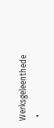Werksgeleenthede
  •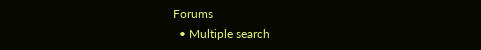Forums
  • Multiple search